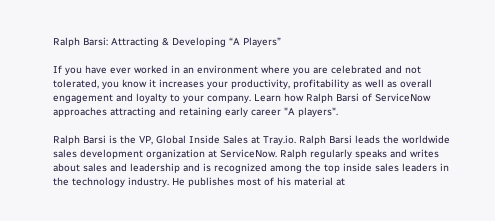Ralph Barsi: Attracting & Developing “A Players”

If you have ever worked in an environment where you are celebrated and not tolerated, you know it increases your productivity, profitability as well as overall engagement and loyalty to your company. Learn how Ralph Barsi of ServiceNow approaches attracting and retaining early career "A players".

Ralph Barsi is the VP, Global Inside Sales at Tray.io. Ralph Barsi leads the worldwide sales development organization at ServiceNow. Ralph regularly speaks and writes about sales and leadership and is recognized among the top inside sales leaders in the technology industry. He publishes most of his material at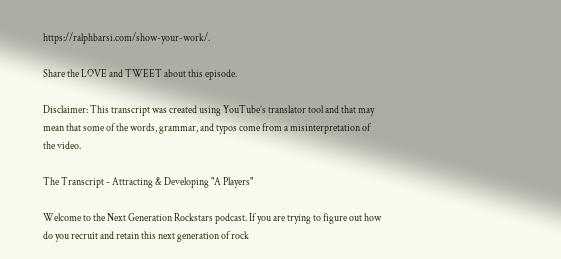https://ralphbarsi.com/show-your-work/.

Share the LOVE and TWEET about this episode.

Disclaimer: This transcript was created using YouTube’s translator tool and that may mean that some of the words, grammar, and typos come from a misinterpretation of the video.

The Transcript - Attracting & Developing "A Players"

Welcome to the Next Generation Rockstars podcast. If you are trying to figure out how do you recruit and retain this next generation of rock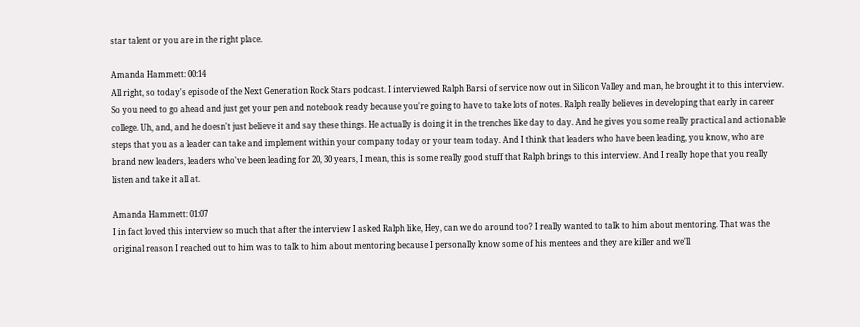star talent or you are in the right place.

Amanda Hammett: 00:14
All right, so today's episode of the Next Generation Rock Stars podcast. I interviewed Ralph Barsi of service now out in Silicon Valley and man, he brought it to this interview. So you need to go ahead and just get your pen and notebook ready because you're going to have to take lots of notes. Ralph really believes in developing that early in career college. Uh, and, and he doesn't just believe it and say these things. He actually is doing it in the trenches like day to day. And he gives you some really practical and actionable steps that you as a leader can take and implement within your company today or your team today. And I think that leaders who have been leading, you know, who are brand new leaders, leaders who've been leading for 20, 30 years, I mean, this is some really good stuff that Ralph brings to this interview. And I really hope that you really listen and take it all at.

Amanda Hammett: 01:07
I in fact loved this interview so much that after the interview I asked Ralph like, Hey, can we do around too? I really wanted to talk to him about mentoring. That was the original reason I reached out to him was to talk to him about mentoring because I personally know some of his mentees and they are killer and we'll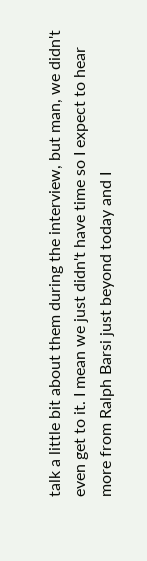talk a little bit about them during the interview, but man, we didn't even get to it. I mean we just didn't have time so I expect to hear more from Ralph Barsi just beyond today and I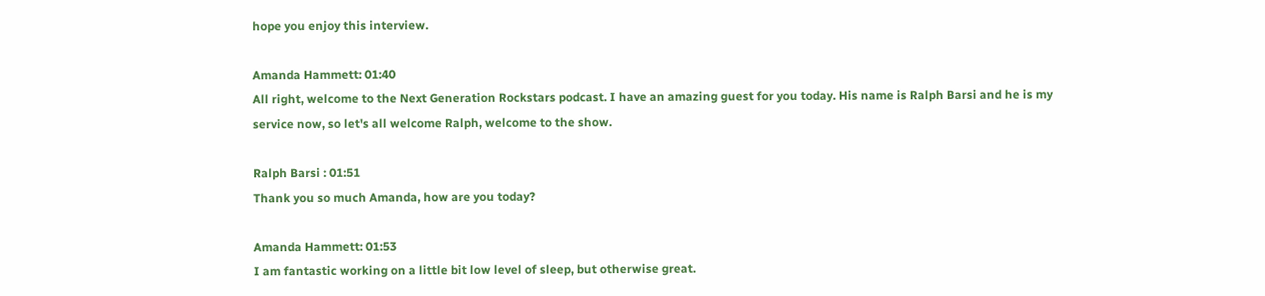hope you enjoy this interview.

Amanda Hammett: 01:40
All right, welcome to the Next Generation Rockstars podcast. I have an amazing guest for you today. His name is Ralph Barsi and he is my service now, so let's all welcome Ralph, welcome to the show.

Ralph Barsi : 01:51
Thank you so much Amanda, how are you today?

Amanda Hammett: 01:53
I am fantastic working on a little bit low level of sleep, but otherwise great.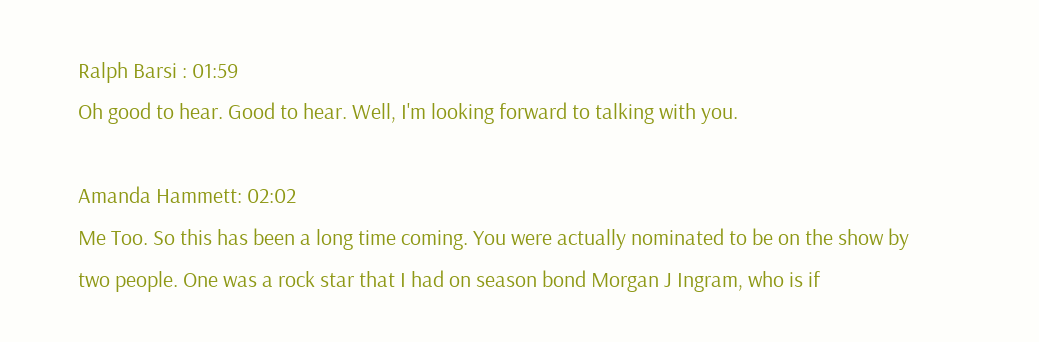Ralph Barsi : 01:59
Oh good to hear. Good to hear. Well, I'm looking forward to talking with you.

Amanda Hammett: 02:02
Me Too. So this has been a long time coming. You were actually nominated to be on the show by two people. One was a rock star that I had on season bond Morgan J Ingram, who is if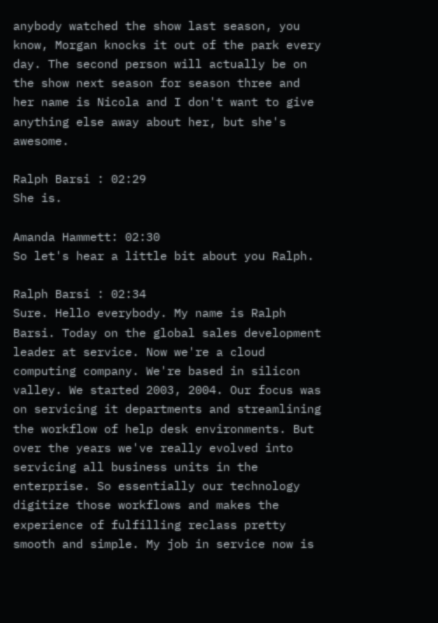anybody watched the show last season, you know, Morgan knocks it out of the park every day. The second person will actually be on the show next season for season three and her name is Nicola and I don't want to give anything else away about her, but she's awesome.

Ralph Barsi : 02:29
She is.

Amanda Hammett: 02:30
So let's hear a little bit about you Ralph.

Ralph Barsi : 02:34
Sure. Hello everybody. My name is Ralph Barsi. Today on the global sales development leader at service. Now we're a cloud computing company. We're based in silicon valley. We started 2003, 2004. Our focus was on servicing it departments and streamlining the workflow of help desk environments. But over the years we've really evolved into servicing all business units in the enterprise. So essentially our technology digitize those workflows and makes the experience of fulfilling reclass pretty smooth and simple. My job in service now is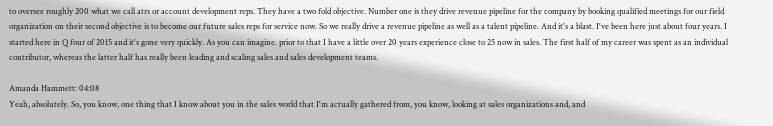to oversee roughly 200 what we call atrs or account development reps. They have a two fold objective. Number one is they drive revenue pipeline for the company by booking qualified meetings for our field organization on their second objective is to become our future sales reps for service now. So we really drive a revenue pipeline as well as a talent pipeline. And it's a blast. I've been here just about four years. I started here in Q four of 2015 and it's gone very quickly. As you can imagine. prior to that I have a little over 20 years experience close to 25 now in sales. The first half of my career was spent as an individual contributor, whereas the latter half has really been leading and scaling sales and sales development teams.

Amanda Hammett: 04:08
Yeah, absolutely. So, you know, one thing that I know about you in the sales world that I'm actually gathered from, you know, looking at sales organizations and, and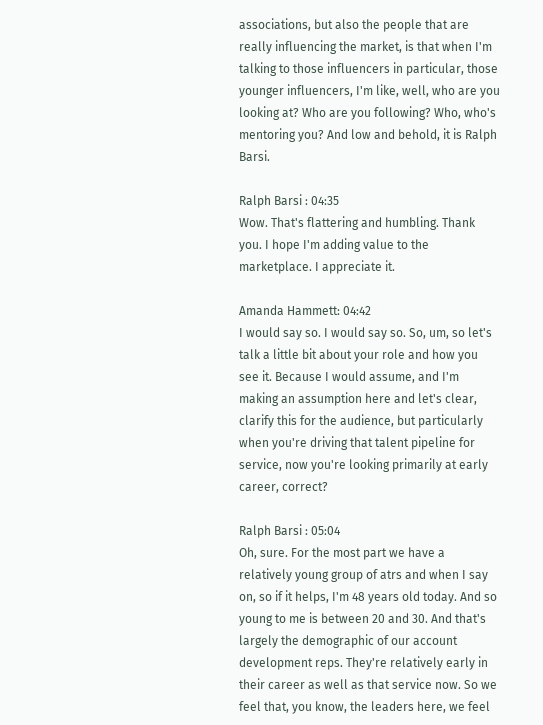associations, but also the people that are really influencing the market, is that when I'm talking to those influencers in particular, those younger influencers, I'm like, well, who are you looking at? Who are you following? Who, who's mentoring you? And low and behold, it is Ralph Barsi.

Ralph Barsi : 04:35
Wow. That's flattering and humbling. Thank you. I hope I'm adding value to the marketplace. I appreciate it.

Amanda Hammett: 04:42
I would say so. I would say so. So, um, so let's talk a little bit about your role and how you see it. Because I would assume, and I'm making an assumption here and let's clear, clarify this for the audience, but particularly when you're driving that talent pipeline for service, now you're looking primarily at early career, correct?

Ralph Barsi : 05:04
Oh, sure. For the most part we have a relatively young group of atrs and when I say on, so if it helps, I'm 48 years old today. And so young to me is between 20 and 30. And that's largely the demographic of our account development reps. They're relatively early in their career as well as that service now. So we feel that, you know, the leaders here, we feel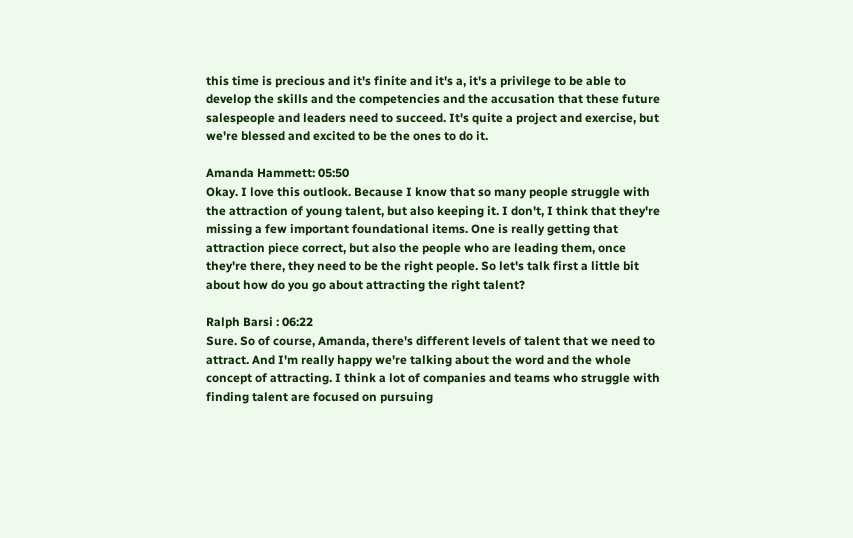this time is precious and it's finite and it's a, it's a privilege to be able to develop the skills and the competencies and the accusation that these future salespeople and leaders need to succeed. It's quite a project and exercise, but we're blessed and excited to be the ones to do it.

Amanda Hammett: 05:50
Okay. I love this outlook. Because I know that so many people struggle with the attraction of young talent, but also keeping it. I don't, I think that they're missing a few important foundational items. One is really getting that attraction piece correct, but also the people who are leading them, once they're there, they need to be the right people. So let's talk first a little bit about how do you go about attracting the right talent?

Ralph Barsi : 06:22
Sure. So of course, Amanda, there's different levels of talent that we need to attract. And I'm really happy we're talking about the word and the whole concept of attracting. I think a lot of companies and teams who struggle with finding talent are focused on pursuing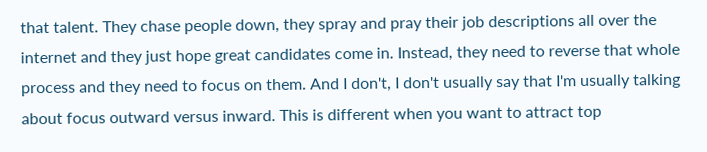that talent. They chase people down, they spray and pray their job descriptions all over the internet and they just hope great candidates come in. Instead, they need to reverse that whole process and they need to focus on them. And I don't, I don't usually say that I'm usually talking about focus outward versus inward. This is different when you want to attract top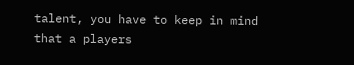talent, you have to keep in mind that a players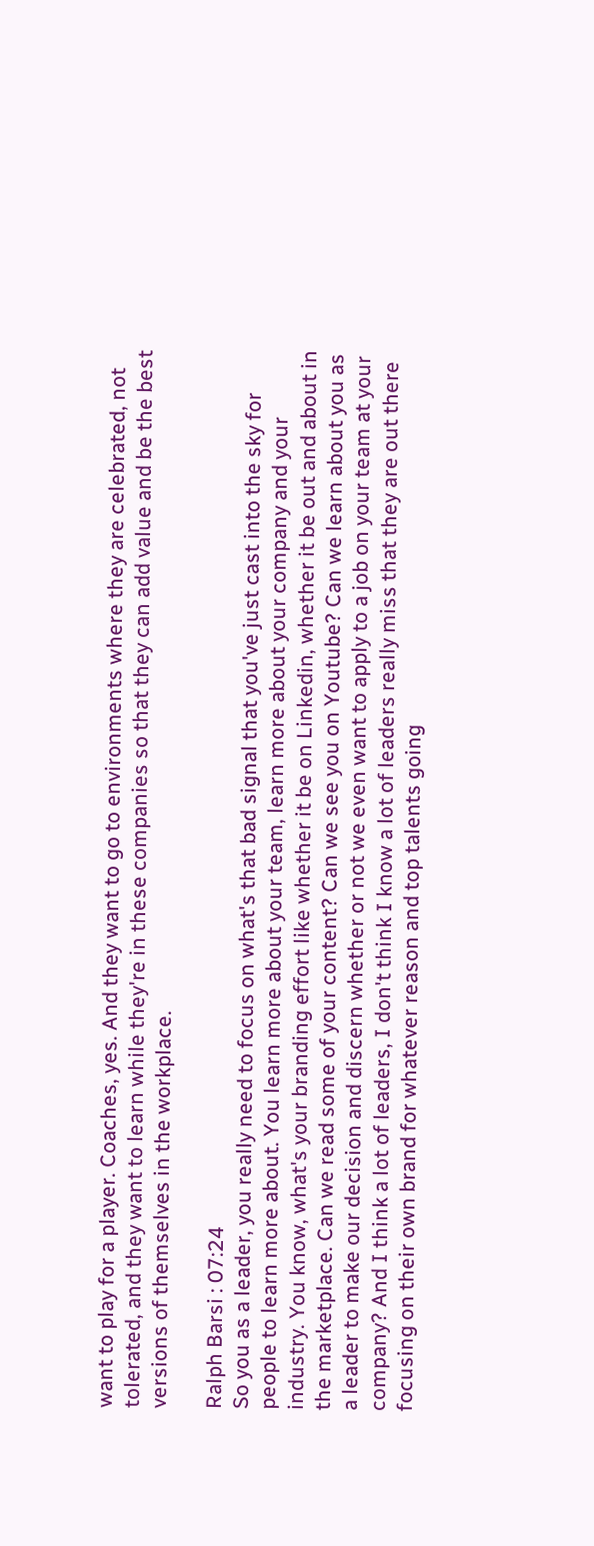want to play for a player. Coaches, yes. And they want to go to environments where they are celebrated, not tolerated, and they want to learn while they're in these companies so that they can add value and be the best versions of themselves in the workplace.

Ralph Barsi : 07:24
So you as a leader, you really need to focus on what's that bad signal that you've just cast into the sky for people to learn more about. You learn more about your team, learn more about your company and your industry. You know, what's your branding effort like whether it be on Linkedin, whether it be out and about in the marketplace. Can we read some of your content? Can we see you on Youtube? Can we learn about you as a leader to make our decision and discern whether or not we even want to apply to a job on your team at your company? And I think a lot of leaders, I don't think I know a lot of leaders really miss that they are out there focusing on their own brand for whatever reason and top talents going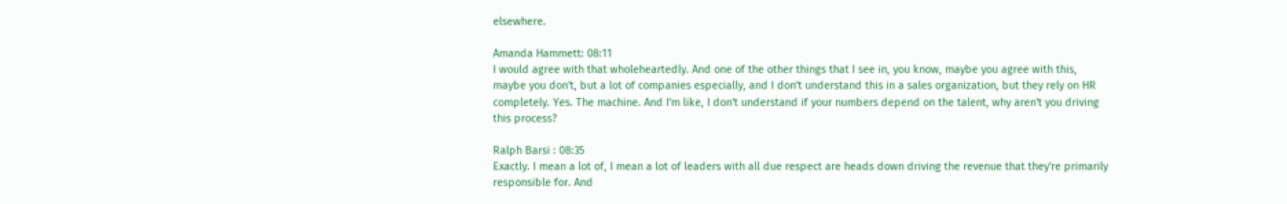elsewhere.

Amanda Hammett: 08:11
I would agree with that wholeheartedly. And one of the other things that I see in, you know, maybe you agree with this, maybe you don't, but a lot of companies especially, and I don't understand this in a sales organization, but they rely on HR completely. Yes. The machine. And I'm like, I don't understand if your numbers depend on the talent, why aren't you driving this process?

Ralph Barsi : 08:35
Exactly. I mean a lot of, I mean a lot of leaders with all due respect are heads down driving the revenue that they're primarily responsible for. And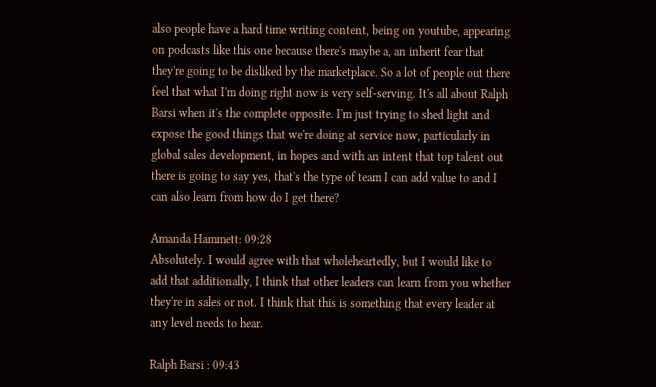also people have a hard time writing content, being on youtube, appearing on podcasts like this one because there's maybe a, an inherit fear that they're going to be disliked by the marketplace. So a lot of people out there feel that what I'm doing right now is very self-serving. It's all about Ralph Barsi when it's the complete opposite. I'm just trying to shed light and expose the good things that we're doing at service now, particularly in global sales development, in hopes and with an intent that top talent out there is going to say yes, that's the type of team I can add value to and I can also learn from how do I get there?

Amanda Hammett: 09:28
Absolutely. I would agree with that wholeheartedly, but I would like to add that additionally, I think that other leaders can learn from you whether they're in sales or not. I think that this is something that every leader at any level needs to hear.

Ralph Barsi : 09:43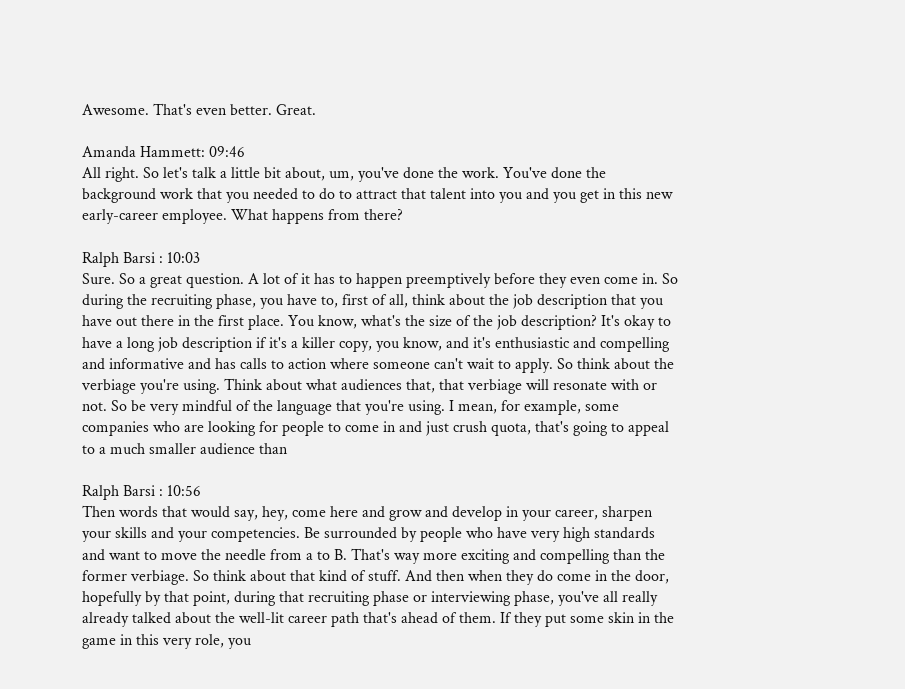Awesome. That's even better. Great.

Amanda Hammett: 09:46
All right. So let's talk a little bit about, um, you've done the work. You've done the background work that you needed to do to attract that talent into you and you get in this new early-career employee. What happens from there?

Ralph Barsi : 10:03
Sure. So a great question. A lot of it has to happen preemptively before they even come in. So during the recruiting phase, you have to, first of all, think about the job description that you have out there in the first place. You know, what's the size of the job description? It's okay to have a long job description if it's a killer copy, you know, and it's enthusiastic and compelling and informative and has calls to action where someone can't wait to apply. So think about the verbiage you're using. Think about what audiences that, that verbiage will resonate with or not. So be very mindful of the language that you're using. I mean, for example, some companies who are looking for people to come in and just crush quota, that's going to appeal to a much smaller audience than

Ralph Barsi : 10:56
Then words that would say, hey, come here and grow and develop in your career, sharpen your skills and your competencies. Be surrounded by people who have very high standards and want to move the needle from a to B. That's way more exciting and compelling than the former verbiage. So think about that kind of stuff. And then when they do come in the door, hopefully by that point, during that recruiting phase or interviewing phase, you've all really already talked about the well-lit career path that's ahead of them. If they put some skin in the game in this very role, you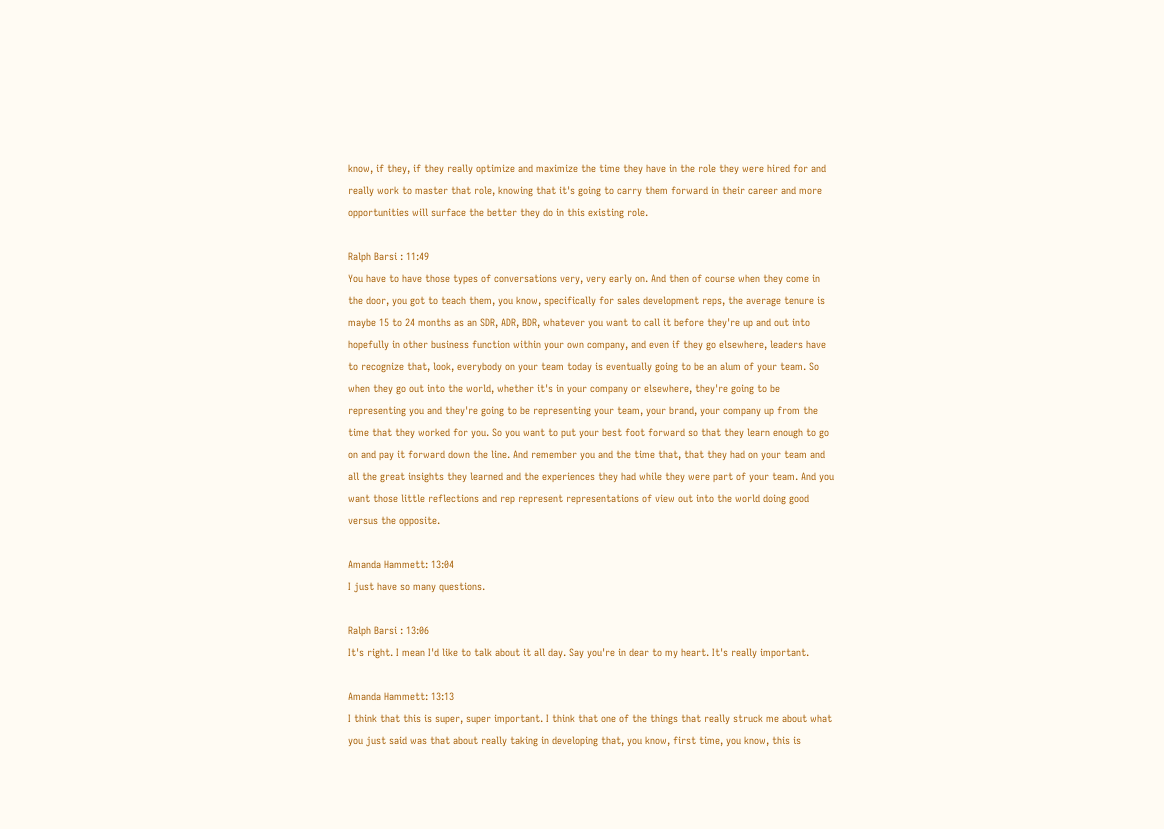know, if they, if they really optimize and maximize the time they have in the role they were hired for and really work to master that role, knowing that it's going to carry them forward in their career and more opportunities will surface the better they do in this existing role.

Ralph Barsi : 11:49
You have to have those types of conversations very, very early on. And then of course when they come in the door, you got to teach them, you know, specifically for sales development reps, the average tenure is maybe 15 to 24 months as an SDR, ADR, BDR, whatever you want to call it before they're up and out into hopefully in other business function within your own company, and even if they go elsewhere, leaders have to recognize that, look, everybody on your team today is eventually going to be an alum of your team. So when they go out into the world, whether it's in your company or elsewhere, they're going to be representing you and they're going to be representing your team, your brand, your company up from the time that they worked for you. So you want to put your best foot forward so that they learn enough to go on and pay it forward down the line. And remember you and the time that, that they had on your team and all the great insights they learned and the experiences they had while they were part of your team. And you want those little reflections and rep represent representations of view out into the world doing good versus the opposite.

Amanda Hammett: 13:04
I just have so many questions.

Ralph Barsi : 13:06
It's right. I mean I'd like to talk about it all day. Say you're in dear to my heart. It's really important.

Amanda Hammett: 13:13
I think that this is super, super important. I think that one of the things that really struck me about what you just said was that about really taking in developing that, you know, first time, you know, this is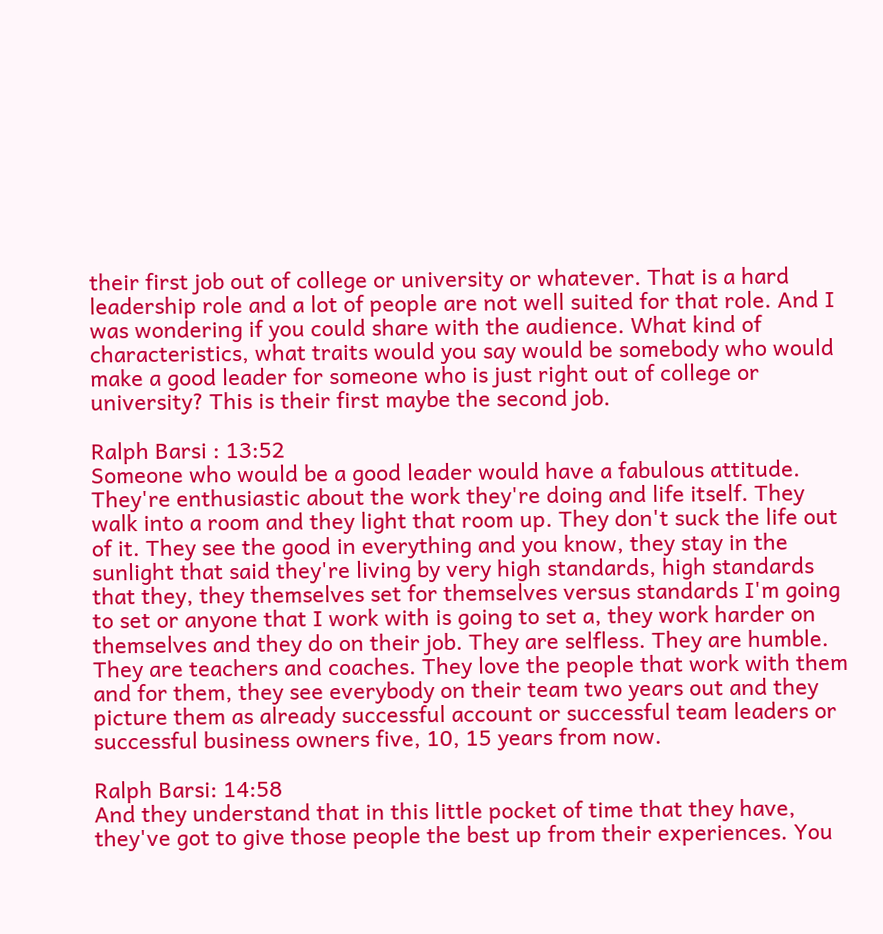their first job out of college or university or whatever. That is a hard leadership role and a lot of people are not well suited for that role. And I was wondering if you could share with the audience. What kind of characteristics, what traits would you say would be somebody who would make a good leader for someone who is just right out of college or university? This is their first maybe the second job.

Ralph Barsi : 13:52
Someone who would be a good leader would have a fabulous attitude. They're enthusiastic about the work they're doing and life itself. They walk into a room and they light that room up. They don't suck the life out of it. They see the good in everything and you know, they stay in the sunlight that said they're living by very high standards, high standards that they, they themselves set for themselves versus standards I'm going to set or anyone that I work with is going to set a, they work harder on themselves and they do on their job. They are selfless. They are humble. They are teachers and coaches. They love the people that work with them and for them, they see everybody on their team two years out and they picture them as already successful account or successful team leaders or successful business owners five, 10, 15 years from now.

Ralph Barsi: 14:58
And they understand that in this little pocket of time that they have, they've got to give those people the best up from their experiences. You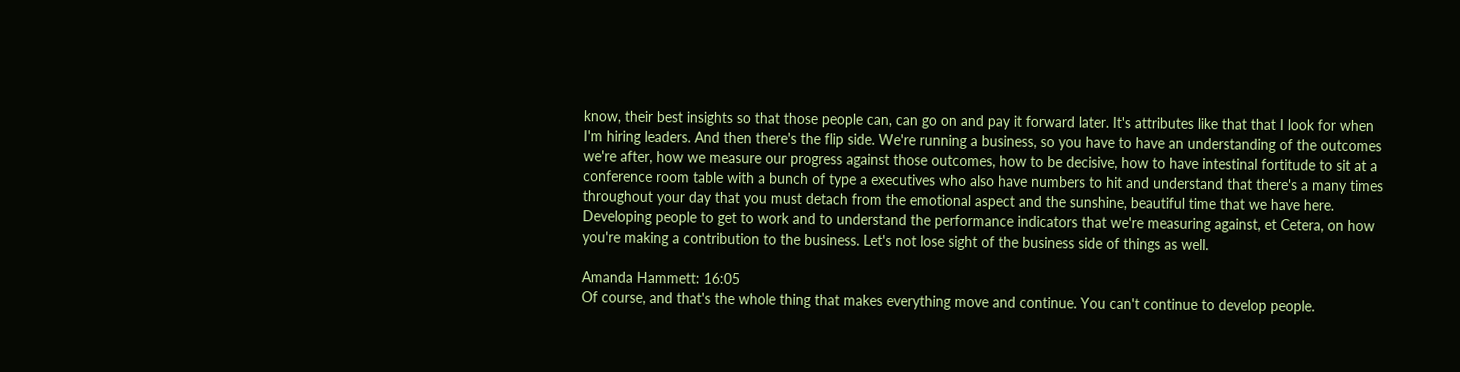know, their best insights so that those people can, can go on and pay it forward later. It's attributes like that that I look for when I'm hiring leaders. And then there's the flip side. We're running a business, so you have to have an understanding of the outcomes we're after, how we measure our progress against those outcomes, how to be decisive, how to have intestinal fortitude to sit at a conference room table with a bunch of type a executives who also have numbers to hit and understand that there's a many times throughout your day that you must detach from the emotional aspect and the sunshine, beautiful time that we have here. Developing people to get to work and to understand the performance indicators that we're measuring against, et Cetera, on how you're making a contribution to the business. Let's not lose sight of the business side of things as well.

Amanda Hammett: 16:05
Of course, and that's the whole thing that makes everything move and continue. You can't continue to develop people.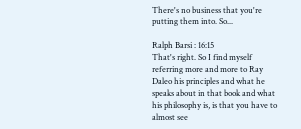There's no business that you're putting them into. So...

Ralph Barsi : 16:15
That's right. So I find myself referring more and more to Ray Daleo his principles and what he speaks about in that book and what his philosophy is, is that you have to almost see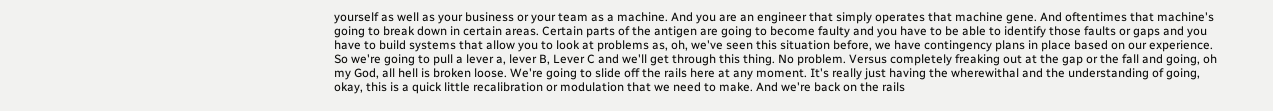yourself as well as your business or your team as a machine. And you are an engineer that simply operates that machine gene. And oftentimes that machine's going to break down in certain areas. Certain parts of the antigen are going to become faulty and you have to be able to identify those faults or gaps and you have to build systems that allow you to look at problems as, oh, we've seen this situation before, we have contingency plans in place based on our experience. So we're going to pull a lever a, lever B, Lever C and we'll get through this thing. No problem. Versus completely freaking out at the gap or the fall and going, oh my God, all hell is broken loose. We're going to slide off the rails here at any moment. It's really just having the wherewithal and the understanding of going, okay, this is a quick little recalibration or modulation that we need to make. And we're back on the rails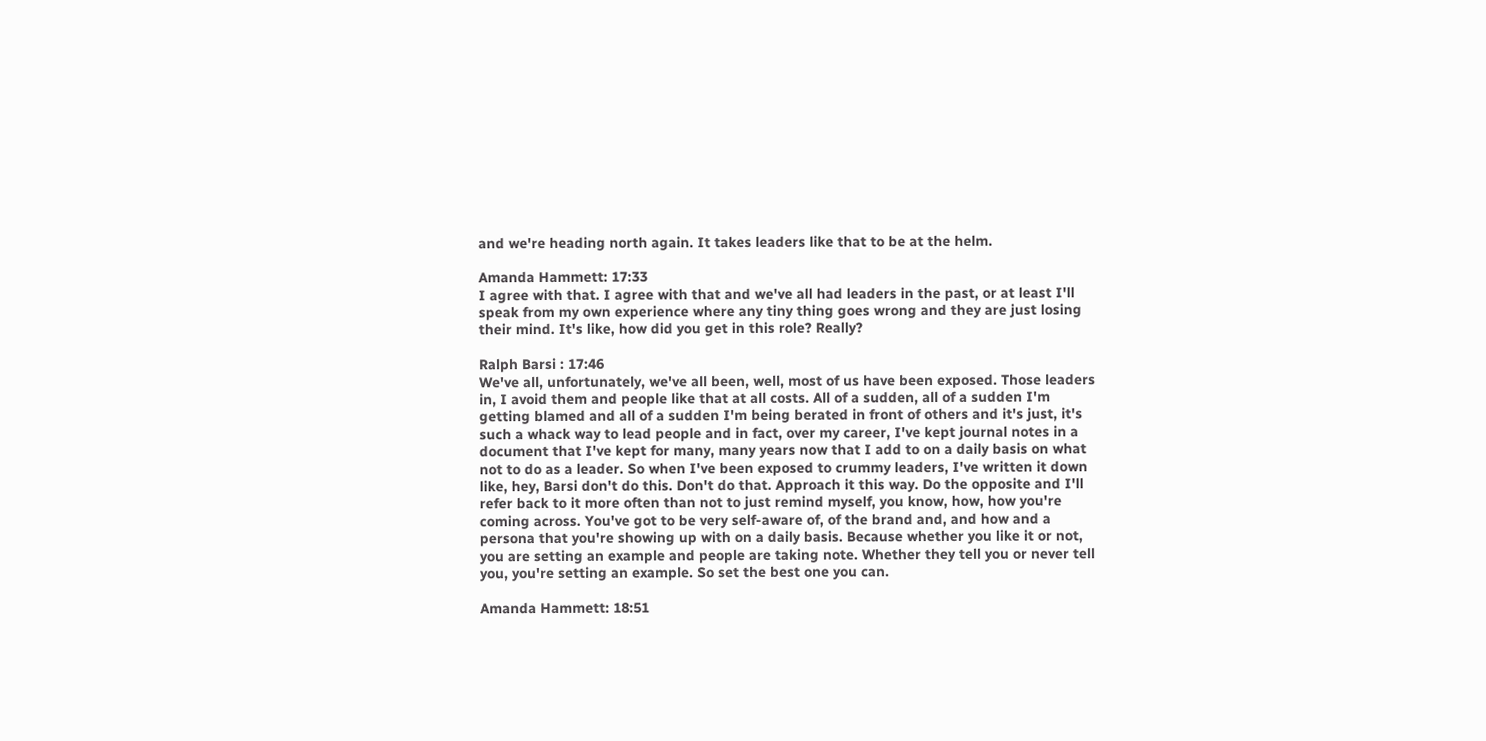and we're heading north again. It takes leaders like that to be at the helm.

Amanda Hammett: 17:33
I agree with that. I agree with that and we've all had leaders in the past, or at least I'll speak from my own experience where any tiny thing goes wrong and they are just losing their mind. It's like, how did you get in this role? Really?

Ralph Barsi : 17:46
We've all, unfortunately, we've all been, well, most of us have been exposed. Those leaders in, I avoid them and people like that at all costs. All of a sudden, all of a sudden I'm getting blamed and all of a sudden I'm being berated in front of others and it's just, it's such a whack way to lead people and in fact, over my career, I've kept journal notes in a document that I've kept for many, many years now that I add to on a daily basis on what not to do as a leader. So when I've been exposed to crummy leaders, I've written it down like, hey, Barsi don't do this. Don't do that. Approach it this way. Do the opposite and I'll refer back to it more often than not to just remind myself, you know, how, how you're coming across. You've got to be very self-aware of, of the brand and, and how and a persona that you're showing up with on a daily basis. Because whether you like it or not, you are setting an example and people are taking note. Whether they tell you or never tell you, you're setting an example. So set the best one you can.

Amanda Hammett: 18:51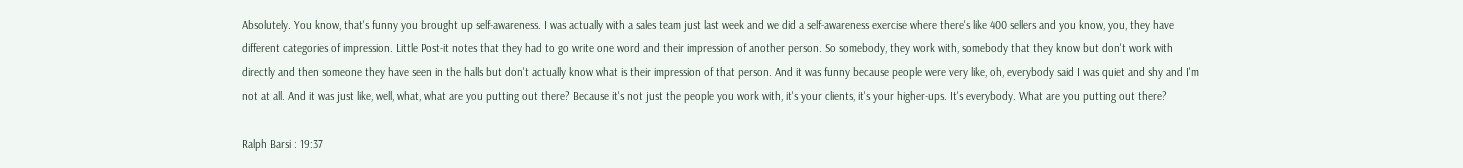Absolutely. You know, that's funny you brought up self-awareness. I was actually with a sales team just last week and we did a self-awareness exercise where there's like 400 sellers and you know, you, they have different categories of impression. Little Post-it notes that they had to go write one word and their impression of another person. So somebody, they work with, somebody that they know but don't work with directly and then someone they have seen in the halls but don't actually know what is their impression of that person. And it was funny because people were very like, oh, everybody said I was quiet and shy and I'm not at all. And it was just like, well, what, what are you putting out there? Because it's not just the people you work with, it's your clients, it's your higher-ups. It's everybody. What are you putting out there?

Ralph Barsi : 19:37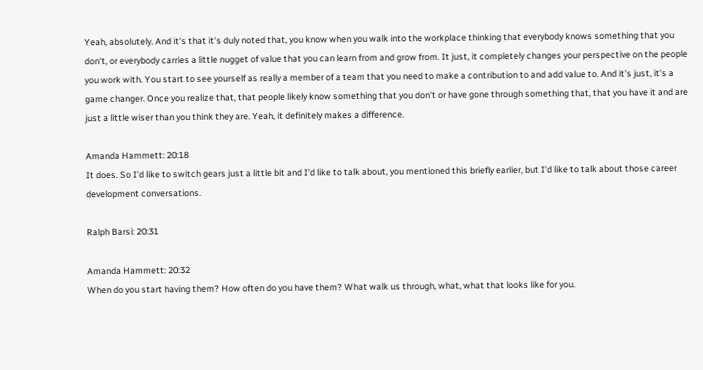Yeah, absolutely. And it's that it's duly noted that, you know when you walk into the workplace thinking that everybody knows something that you don't, or everybody carries a little nugget of value that you can learn from and grow from. It just, it completely changes your perspective on the people you work with. You start to see yourself as really a member of a team that you need to make a contribution to and add value to. And it's just, it's a game changer. Once you realize that, that people likely know something that you don't or have gone through something that, that you have it and are just a little wiser than you think they are. Yeah, it definitely makes a difference.

Amanda Hammett: 20:18
It does. So I'd like to switch gears just a little bit and I'd like to talk about, you mentioned this briefly earlier, but I'd like to talk about those career development conversations.

Ralph Barsi: 20:31

Amanda Hammett: 20:32
When do you start having them? How often do you have them? What walk us through, what, what that looks like for you.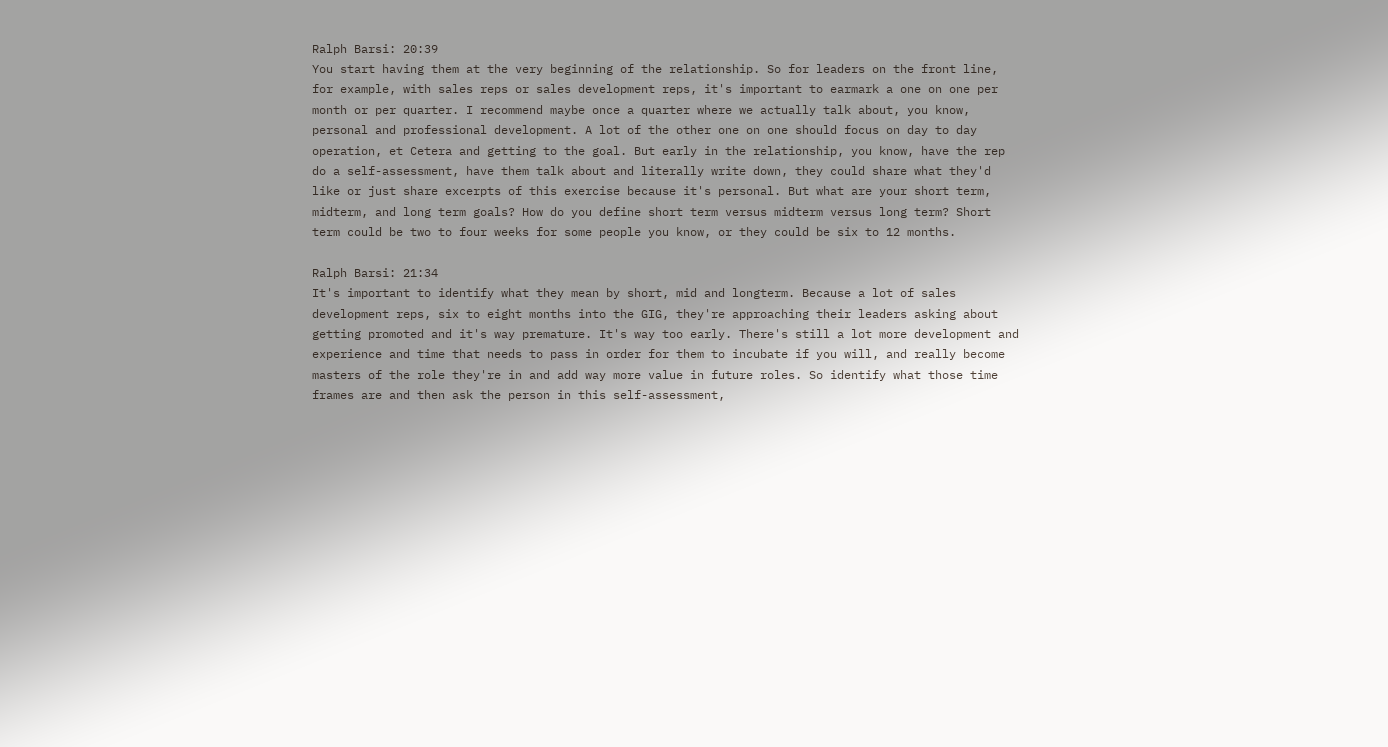Ralph Barsi: 20:39
You start having them at the very beginning of the relationship. So for leaders on the front line, for example, with sales reps or sales development reps, it's important to earmark a one on one per month or per quarter. I recommend maybe once a quarter where we actually talk about, you know, personal and professional development. A lot of the other one on one should focus on day to day operation, et Cetera and getting to the goal. But early in the relationship, you know, have the rep do a self-assessment, have them talk about and literally write down, they could share what they'd like or just share excerpts of this exercise because it's personal. But what are your short term, midterm, and long term goals? How do you define short term versus midterm versus long term? Short term could be two to four weeks for some people you know, or they could be six to 12 months.

Ralph Barsi: 21:34
It's important to identify what they mean by short, mid and longterm. Because a lot of sales development reps, six to eight months into the GIG, they're approaching their leaders asking about getting promoted and it's way premature. It's way too early. There's still a lot more development and experience and time that needs to pass in order for them to incubate if you will, and really become masters of the role they're in and add way more value in future roles. So identify what those time frames are and then ask the person in this self-assessment,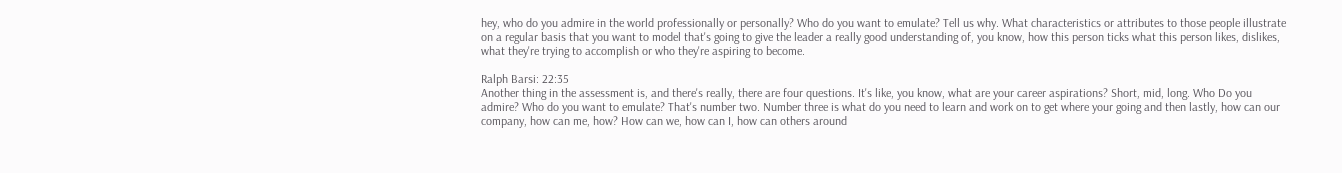hey, who do you admire in the world professionally or personally? Who do you want to emulate? Tell us why. What characteristics or attributes to those people illustrate on a regular basis that you want to model that's going to give the leader a really good understanding of, you know, how this person ticks what this person likes, dislikes, what they're trying to accomplish or who they're aspiring to become.

Ralph Barsi: 22:35
Another thing in the assessment is, and there's really, there are four questions. It's like, you know, what are your career aspirations? Short, mid, long. Who Do you admire? Who do you want to emulate? That's number two. Number three is what do you need to learn and work on to get where your going and then lastly, how can our company, how can me, how? How can we, how can I, how can others around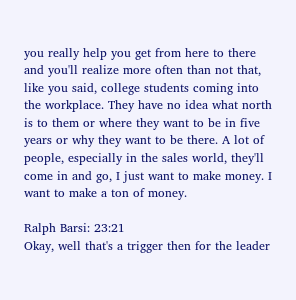you really help you get from here to there and you'll realize more often than not that, like you said, college students coming into the workplace. They have no idea what north is to them or where they want to be in five years or why they want to be there. A lot of people, especially in the sales world, they'll come in and go, I just want to make money. I want to make a ton of money.

Ralph Barsi: 23:21
Okay, well that's a trigger then for the leader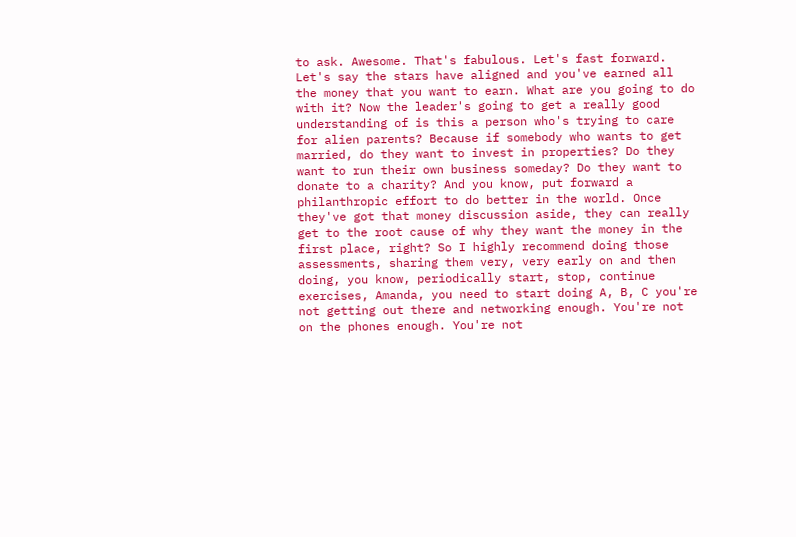to ask. Awesome. That's fabulous. Let's fast forward. Let's say the stars have aligned and you've earned all the money that you want to earn. What are you going to do with it? Now the leader's going to get a really good understanding of is this a person who's trying to care for alien parents? Because if somebody who wants to get married, do they want to invest in properties? Do they want to run their own business someday? Do they want to donate to a charity? And you know, put forward a philanthropic effort to do better in the world. Once they've got that money discussion aside, they can really get to the root cause of why they want the money in the first place, right? So I highly recommend doing those assessments, sharing them very, very early on and then doing, you know, periodically start, stop, continue exercises, Amanda, you need to start doing A, B, C you're not getting out there and networking enough. You're not on the phones enough. You're not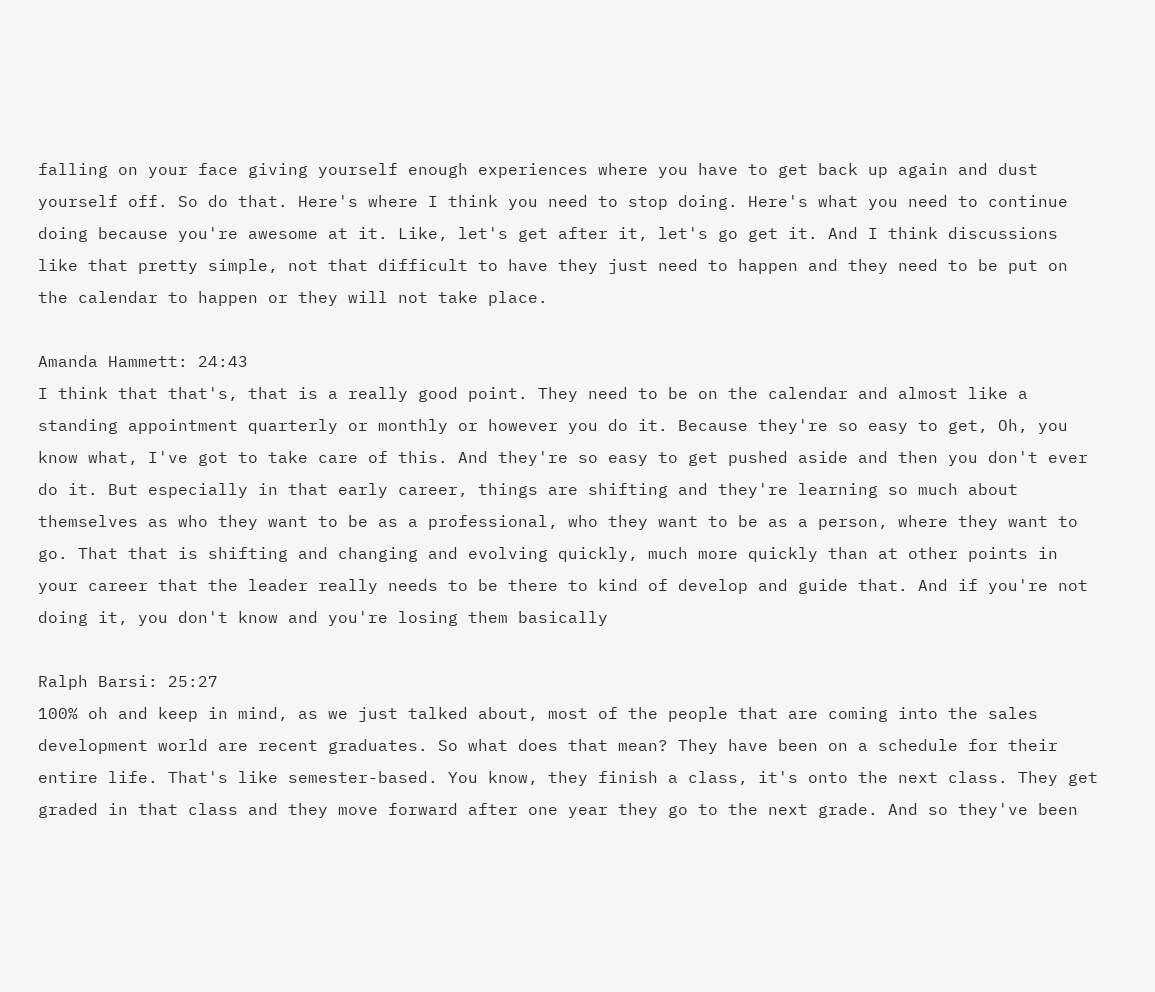falling on your face giving yourself enough experiences where you have to get back up again and dust yourself off. So do that. Here's where I think you need to stop doing. Here's what you need to continue doing because you're awesome at it. Like, let's get after it, let's go get it. And I think discussions like that pretty simple, not that difficult to have they just need to happen and they need to be put on the calendar to happen or they will not take place.

Amanda Hammett: 24:43
I think that that's, that is a really good point. They need to be on the calendar and almost like a standing appointment quarterly or monthly or however you do it. Because they're so easy to get, Oh, you know what, I've got to take care of this. And they're so easy to get pushed aside and then you don't ever do it. But especially in that early career, things are shifting and they're learning so much about themselves as who they want to be as a professional, who they want to be as a person, where they want to go. That that is shifting and changing and evolving quickly, much more quickly than at other points in your career that the leader really needs to be there to kind of develop and guide that. And if you're not doing it, you don't know and you're losing them basically

Ralph Barsi: 25:27
100% oh and keep in mind, as we just talked about, most of the people that are coming into the sales development world are recent graduates. So what does that mean? They have been on a schedule for their entire life. That's like semester-based. You know, they finish a class, it's onto the next class. They get graded in that class and they move forward after one year they go to the next grade. And so they've been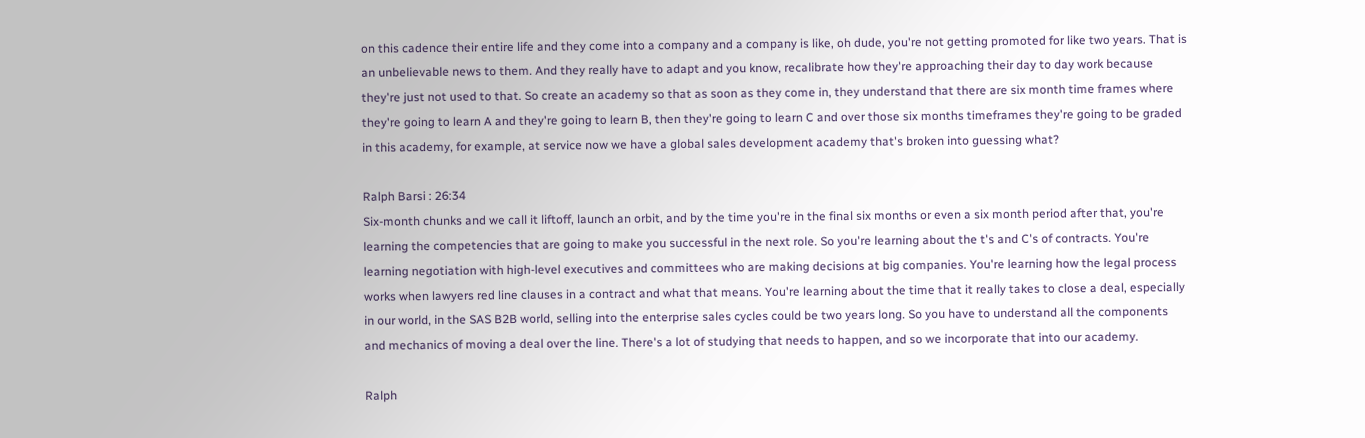on this cadence their entire life and they come into a company and a company is like, oh dude, you're not getting promoted for like two years. That is an unbelievable news to them. And they really have to adapt and you know, recalibrate how they're approaching their day to day work because they're just not used to that. So create an academy so that as soon as they come in, they understand that there are six month time frames where they're going to learn A and they're going to learn B, then they're going to learn C and over those six months timeframes they're going to be graded in this academy, for example, at service now we have a global sales development academy that's broken into guessing what?

Ralph Barsi : 26:34
Six-month chunks and we call it liftoff, launch an orbit, and by the time you're in the final six months or even a six month period after that, you're learning the competencies that are going to make you successful in the next role. So you're learning about the t's and C's of contracts. You're learning negotiation with high-level executives and committees who are making decisions at big companies. You're learning how the legal process works when lawyers red line clauses in a contract and what that means. You're learning about the time that it really takes to close a deal, especially in our world, in the SAS B2B world, selling into the enterprise sales cycles could be two years long. So you have to understand all the components and mechanics of moving a deal over the line. There's a lot of studying that needs to happen, and so we incorporate that into our academy.

Ralph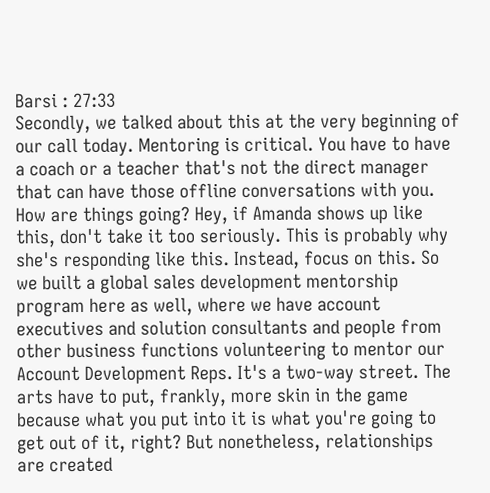Barsi : 27:33
Secondly, we talked about this at the very beginning of our call today. Mentoring is critical. You have to have a coach or a teacher that's not the direct manager that can have those offline conversations with you. How are things going? Hey, if Amanda shows up like this, don't take it too seriously. This is probably why she's responding like this. Instead, focus on this. So we built a global sales development mentorship program here as well, where we have account executives and solution consultants and people from other business functions volunteering to mentor our Account Development Reps. It's a two-way street. The arts have to put, frankly, more skin in the game because what you put into it is what you're going to get out of it, right? But nonetheless, relationships are created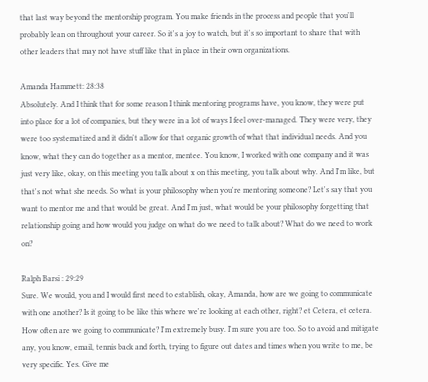that last way beyond the mentorship program. You make friends in the process and people that you'll probably lean on throughout your career. So it's a joy to watch, but it's so important to share that with other leaders that may not have stuff like that in place in their own organizations.

Amanda Hammett: 28:38
Absolutely. And I think that for some reason I think mentoring programs have, you know, they were put into place for a lot of companies, but they were in a lot of ways I feel over-managed. They were very, they were too systematized and it didn't allow for that organic growth of what that individual needs. And you know, what they can do together as a mentor, mentee. You know, I worked with one company and it was just very like, okay, on this meeting you talk about x on this meeting, you talk about why. And I'm like, but that's not what she needs. So what is your philosophy when you're mentoring someone? Let's say that you want to mentor me and that would be great. And I'm just, what would be your philosophy forgetting that relationship going and how would you judge on what do we need to talk about? What do we need to work on?

Ralph Barsi : 29:29
Sure. We would, you and I would first need to establish, okay, Amanda, how are we going to communicate with one another? Is it going to be like this where we're looking at each other, right? et Cetera, et cetera. How often are we going to communicate? I'm extremely busy. I'm sure you are too. So to avoid and mitigate any, you know, email, tennis back and forth, trying to figure out dates and times when you write to me, be very specific. Yes. Give me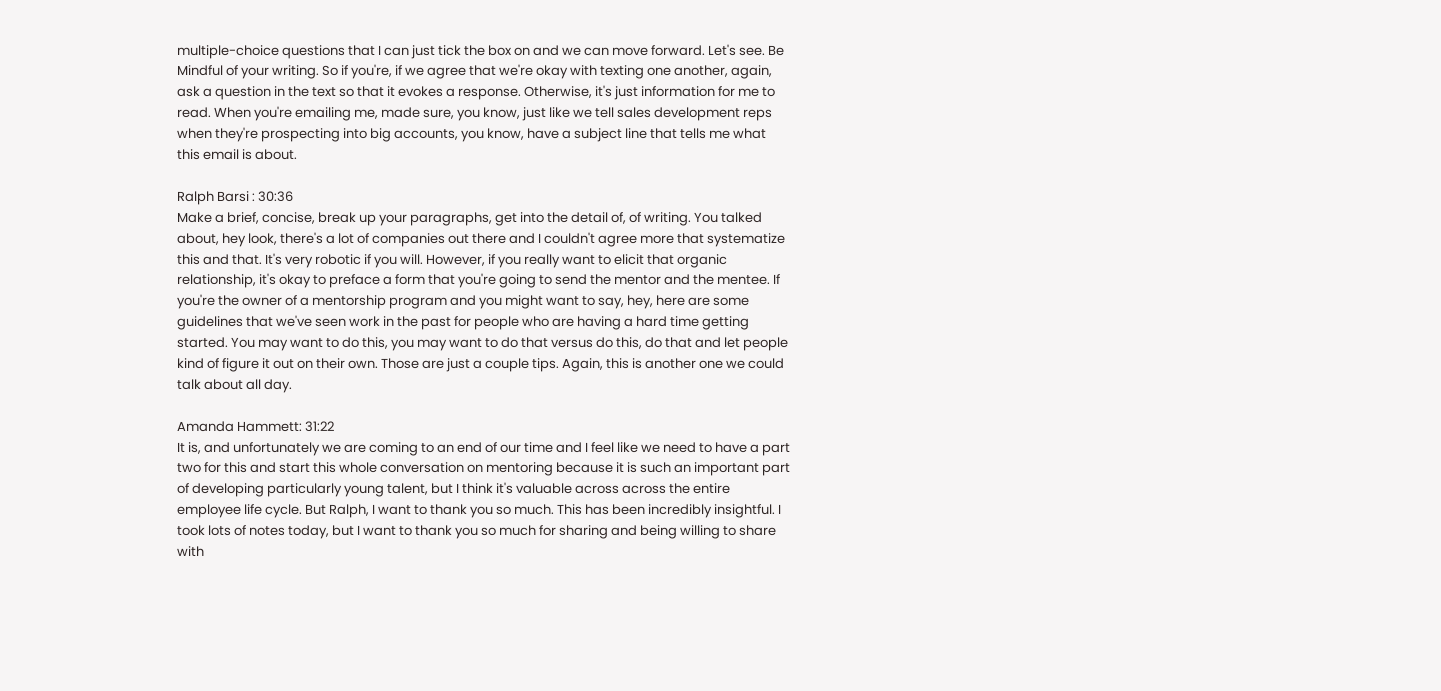multiple-choice questions that I can just tick the box on and we can move forward. Let's see. Be Mindful of your writing. So if you're, if we agree that we're okay with texting one another, again, ask a question in the text so that it evokes a response. Otherwise, it's just information for me to read. When you're emailing me, made sure, you know, just like we tell sales development reps when they're prospecting into big accounts, you know, have a subject line that tells me what this email is about.

Ralph Barsi : 30:36
Make a brief, concise, break up your paragraphs, get into the detail of, of writing. You talked about, hey look, there's a lot of companies out there and I couldn't agree more that systematize this and that. It's very robotic if you will. However, if you really want to elicit that organic relationship, it's okay to preface a form that you're going to send the mentor and the mentee. If you're the owner of a mentorship program and you might want to say, hey, here are some guidelines that we've seen work in the past for people who are having a hard time getting started. You may want to do this, you may want to do that versus do this, do that and let people kind of figure it out on their own. Those are just a couple tips. Again, this is another one we could talk about all day.

Amanda Hammett: 31:22
It is, and unfortunately we are coming to an end of our time and I feel like we need to have a part two for this and start this whole conversation on mentoring because it is such an important part of developing particularly young talent, but I think it's valuable across across the entire employee life cycle. But Ralph, I want to thank you so much. This has been incredibly insightful. I took lots of notes today, but I want to thank you so much for sharing and being willing to share with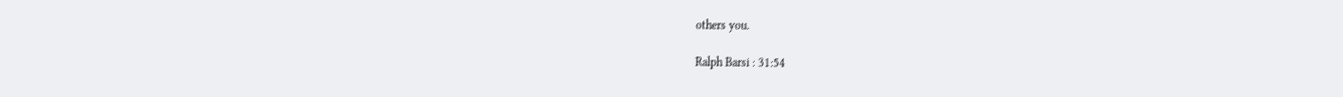others you.

Ralph Barsi : 31:54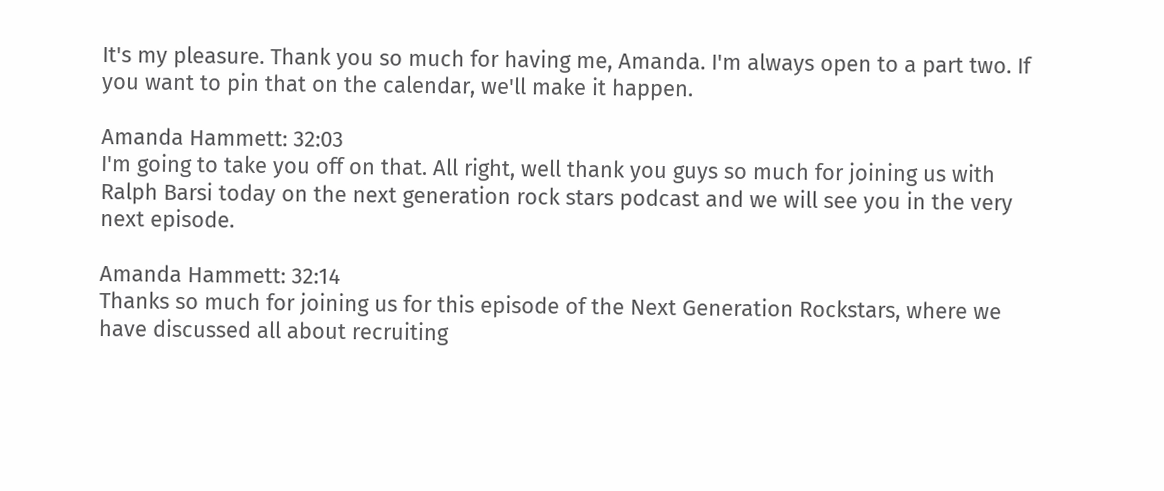It's my pleasure. Thank you so much for having me, Amanda. I'm always open to a part two. If you want to pin that on the calendar, we'll make it happen.

Amanda Hammett: 32:03
I'm going to take you off on that. All right, well thank you guys so much for joining us with Ralph Barsi today on the next generation rock stars podcast and we will see you in the very next episode.

Amanda Hammett: 32:14
Thanks so much for joining us for this episode of the Next Generation Rockstars, where we have discussed all about recruiting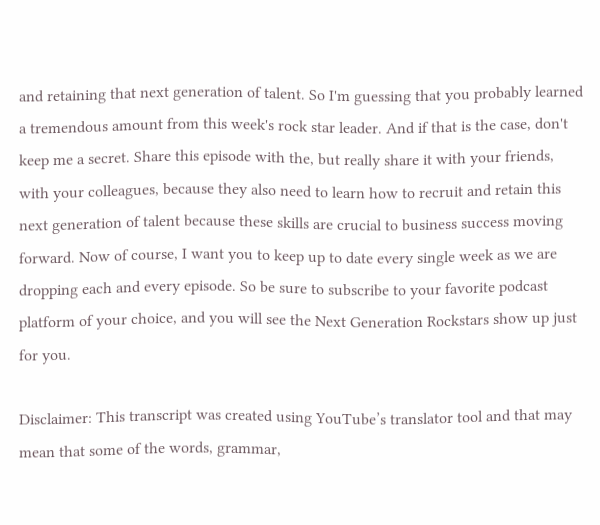and retaining that next generation of talent. So I'm guessing that you probably learned a tremendous amount from this week's rock star leader. And if that is the case, don't keep me a secret. Share this episode with the, but really share it with your friends, with your colleagues, because they also need to learn how to recruit and retain this next generation of talent because these skills are crucial to business success moving forward. Now of course, I want you to keep up to date every single week as we are dropping each and every episode. So be sure to subscribe to your favorite podcast platform of your choice, and you will see the Next Generation Rockstars show up just for you.

Disclaimer: This transcript was created using YouTube’s translator tool and that may mean that some of the words, grammar,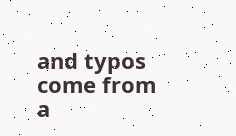and typos come from a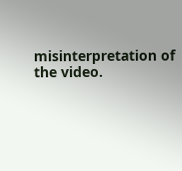misinterpretation of the video.